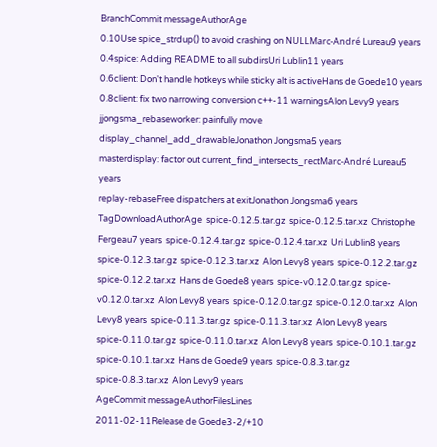BranchCommit messageAuthorAge
0.10Use spice_strdup() to avoid crashing on NULLMarc-André Lureau9 years
0.4spice: Adding README to all subdirsUri Lublin11 years
0.6client: Don't handle hotkeys while sticky alt is activeHans de Goede10 years
0.8client: fix two narrowing conversion c++-11 warningsAlon Levy9 years
jjongsma_rebaseworker: painfully move display_channel_add_drawableJonathon Jongsma5 years
masterdisplay: factor out current_find_intersects_rectMarc-André Lureau5 years
replay-rebaseFree dispatchers at exitJonathon Jongsma6 years
TagDownloadAuthorAge  spice-0.12.5.tar.gz  spice-0.12.5.tar.xz  Christophe Fergeau7 years  spice-0.12.4.tar.gz  spice-0.12.4.tar.xz  Uri Lublin8 years  spice-0.12.3.tar.gz  spice-0.12.3.tar.xz  Alon Levy8 years  spice-0.12.2.tar.gz  spice-0.12.2.tar.xz  Hans de Goede8 years  spice-v0.12.0.tar.gz  spice-v0.12.0.tar.xz  Alon Levy8 years  spice-0.12.0.tar.gz  spice-0.12.0.tar.xz  Alon Levy8 years  spice-0.11.3.tar.gz  spice-0.11.3.tar.xz  Alon Levy8 years  spice-0.11.0.tar.gz  spice-0.11.0.tar.xz  Alon Levy8 years  spice-0.10.1.tar.gz  spice-0.10.1.tar.xz  Hans de Goede9 years  spice-0.8.3.tar.gz  spice-0.8.3.tar.xz  Alon Levy9 years
AgeCommit messageAuthorFilesLines
2011-02-11Release de Goede3-2/+10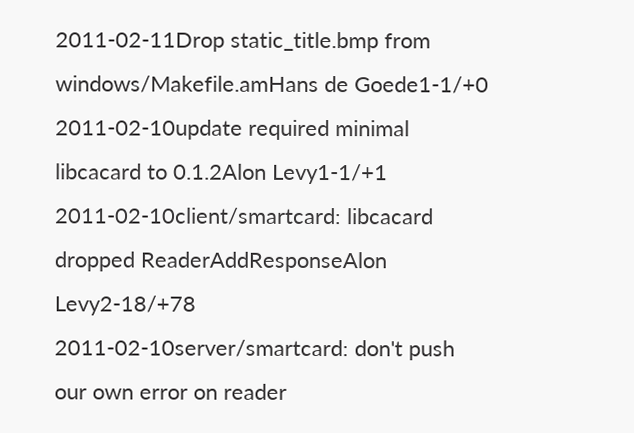2011-02-11Drop static_title.bmp from windows/Makefile.amHans de Goede1-1/+0
2011-02-10update required minimal libcacard to 0.1.2Alon Levy1-1/+1
2011-02-10client/smartcard: libcacard dropped ReaderAddResponseAlon Levy2-18/+78
2011-02-10server/smartcard: don't push our own error on reader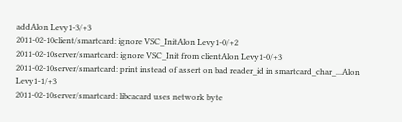addAlon Levy1-3/+3
2011-02-10client/smartcard: ignore VSC_InitAlon Levy1-0/+2
2011-02-10server/smartcard: ignore VSC_Init from clientAlon Levy1-0/+3
2011-02-10server/smartcard: print instead of assert on bad reader_id in smartcard_char_...Alon Levy1-1/+3
2011-02-10server/smartcard: libcacard uses network byte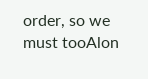order, so we must tooAlon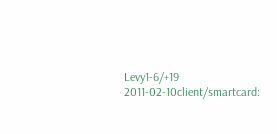Levy1-6/+19
2011-02-10client/smartcard: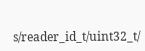s/reader_id_t/uint32_t/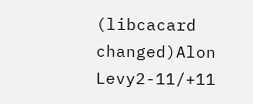(libcacard changed)Alon Levy2-11/+11